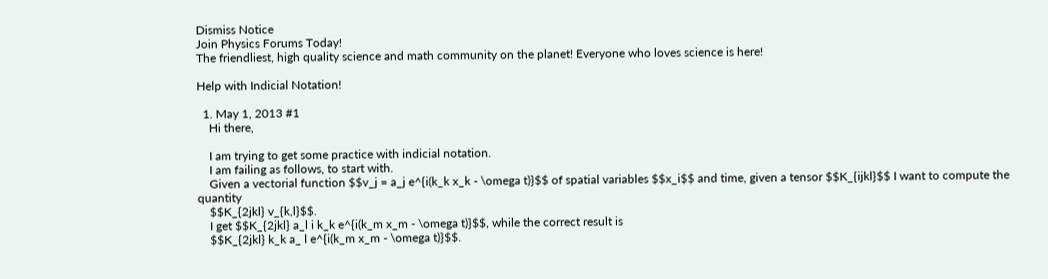Dismiss Notice
Join Physics Forums Today!
The friendliest, high quality science and math community on the planet! Everyone who loves science is here!

Help with Indicial Notation!

  1. May 1, 2013 #1
    Hi there,

    I am trying to get some practice with indicial notation.
    I am failing as follows, to start with.
    Given a vectorial function $$v_j = a_j e^{i(k_k x_k - \omega t)}$$ of spatial variables $$x_i$$ and time, given a tensor $$K_{ijkl}$$ I want to compute the quantity
    $$K_{2jkl} v_{k,l}$$.
    I get $$K_{2jkl} a_l i k_k e^{i(k_m x_m - \omega t)}$$, while the correct result is
    $$K_{2jkl} k_k a_ l e^{i(k_m x_m - \omega t)}$$.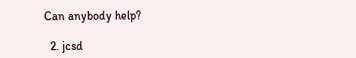Can anybody help?

  2. jcsd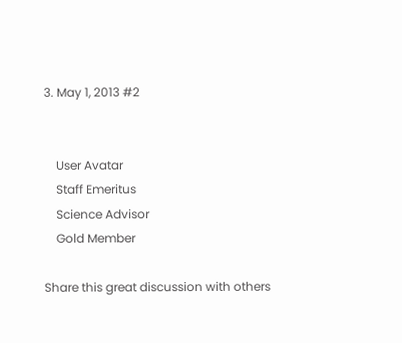3. May 1, 2013 #2


    User Avatar
    Staff Emeritus
    Science Advisor
    Gold Member

Share this great discussion with others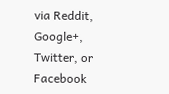via Reddit, Google+, Twitter, or Facebook